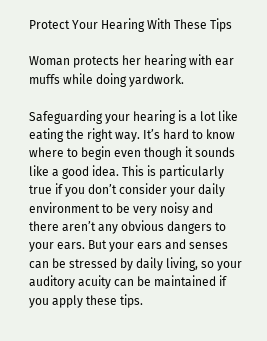Protect Your Hearing With These Tips

Woman protects her hearing with ear muffs while doing yardwork.

Safeguarding your hearing is a lot like eating the right way. It’s hard to know where to begin even though it sounds like a good idea. This is particularly true if you don’t consider your daily environment to be very noisy and there aren’t any obvious dangers to your ears. But your ears and senses can be stressed by daily living, so your auditory acuity can be maintained if you apply these tips.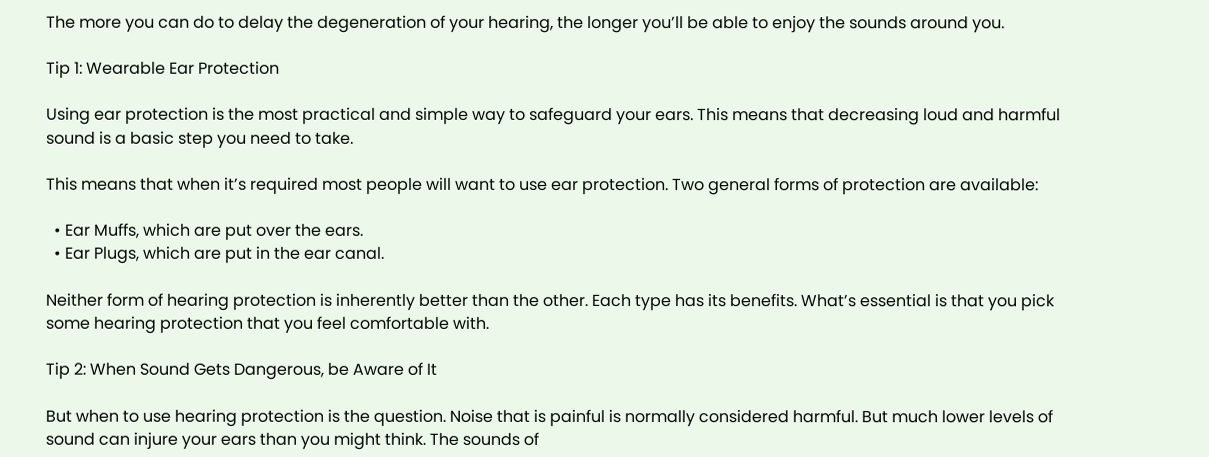The more you can do to delay the degeneration of your hearing, the longer you’ll be able to enjoy the sounds around you.

Tip 1: Wearable Ear Protection

Using ear protection is the most practical and simple way to safeguard your ears. This means that decreasing loud and harmful sound is a basic step you need to take.

This means that when it’s required most people will want to use ear protection. Two general forms of protection are available:

  • Ear Muffs, which are put over the ears.
  • Ear Plugs, which are put in the ear canal.

Neither form of hearing protection is inherently better than the other. Each type has its benefits. What’s essential is that you pick some hearing protection that you feel comfortable with.

Tip 2: When Sound Gets Dangerous, be Aware of It

But when to use hearing protection is the question. Noise that is painful is normally considered harmful. But much lower levels of sound can injure your ears than you might think. The sounds of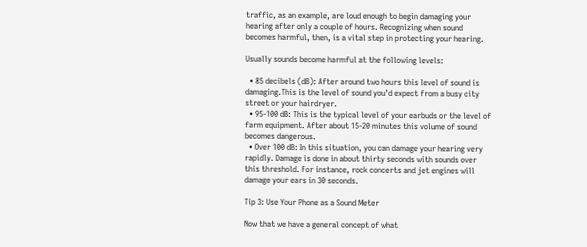traffic, as an example, are loud enough to begin damaging your hearing after only a couple of hours. Recognizing when sound becomes harmful, then, is a vital step in protecting your hearing.

Usually sounds become harmful at the following levels:

  • 85 decibels (dB): After around two hours this level of sound is damaging.This is the level of sound you’d expect from a busy city street or your hairdryer.
  • 95-100 dB: This is the typical level of your earbuds or the level of farm equipment. After about 15-20 minutes this volume of sound becomes dangerous.
  • Over 100 dB: In this situation, you can damage your hearing very rapidly. Damage is done in about thirty seconds with sounds over this threshold. For instance, rock concerts and jet engines will damage your ears in 30 seconds.

Tip 3: Use Your Phone as a Sound Meter

Now that we have a general concept of what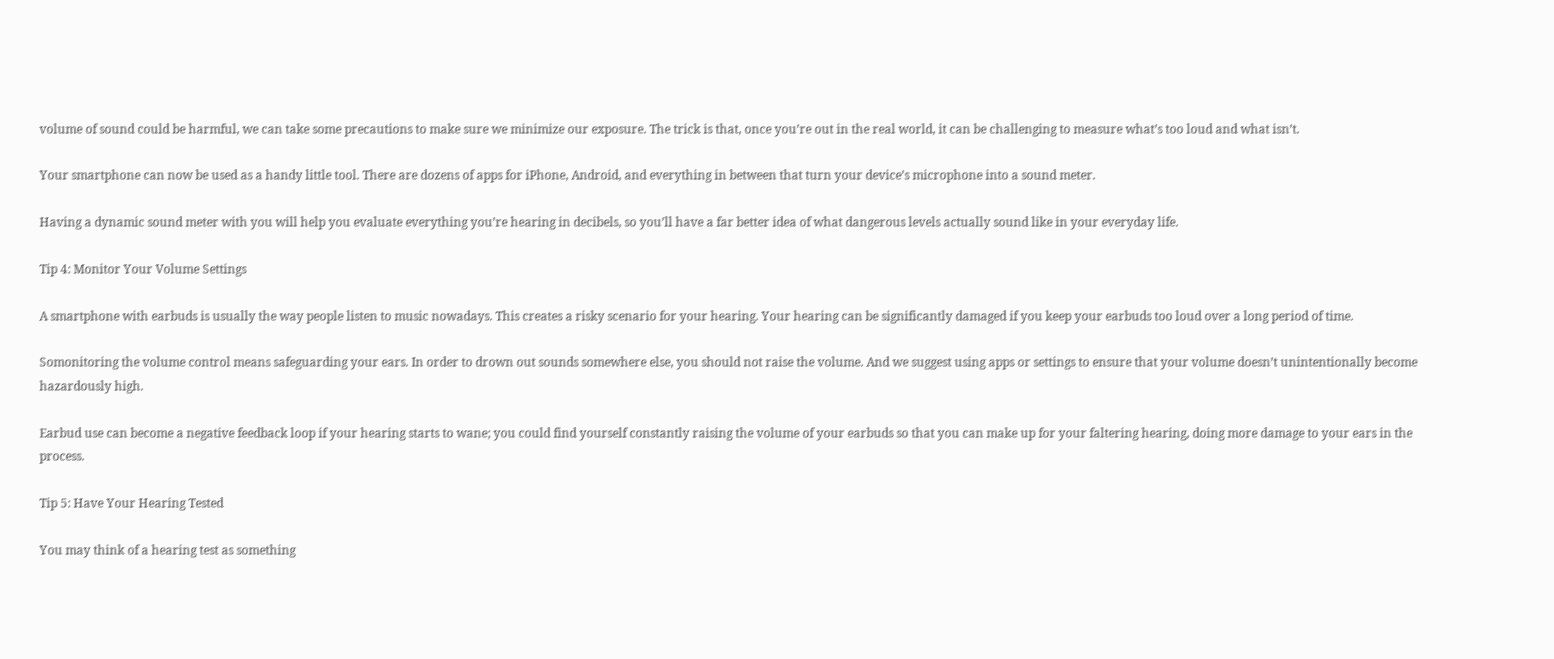volume of sound could be harmful, we can take some precautions to make sure we minimize our exposure. The trick is that, once you’re out in the real world, it can be challenging to measure what’s too loud and what isn’t.

Your smartphone can now be used as a handy little tool. There are dozens of apps for iPhone, Android, and everything in between that turn your device’s microphone into a sound meter.

Having a dynamic sound meter with you will help you evaluate everything you’re hearing in decibels, so you’ll have a far better idea of what dangerous levels actually sound like in your everyday life.

Tip 4: Monitor Your Volume Settings

A smartphone with earbuds is usually the way people listen to music nowadays. This creates a risky scenario for your hearing. Your hearing can be significantly damaged if you keep your earbuds too loud over a long period of time.

Somonitoring the volume control means safeguarding your ears. In order to drown out sounds somewhere else, you should not raise the volume. And we suggest using apps or settings to ensure that your volume doesn’t unintentionally become hazardously high.

Earbud use can become a negative feedback loop if your hearing starts to wane; you could find yourself constantly raising the volume of your earbuds so that you can make up for your faltering hearing, doing more damage to your ears in the process.

Tip 5: Have Your Hearing Tested

You may think of a hearing test as something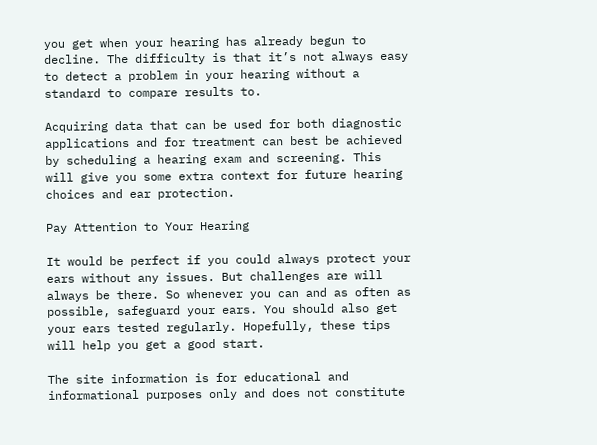you get when your hearing has already begun to decline. The difficulty is that it’s not always easy to detect a problem in your hearing without a standard to compare results to.

Acquiring data that can be used for both diagnostic applications and for treatment can best be achieved by scheduling a hearing exam and screening. This will give you some extra context for future hearing choices and ear protection.

Pay Attention to Your Hearing

It would be perfect if you could always protect your ears without any issues. But challenges are will always be there. So whenever you can and as often as possible, safeguard your ears. You should also get your ears tested regularly. Hopefully, these tips will help you get a good start.

The site information is for educational and informational purposes only and does not constitute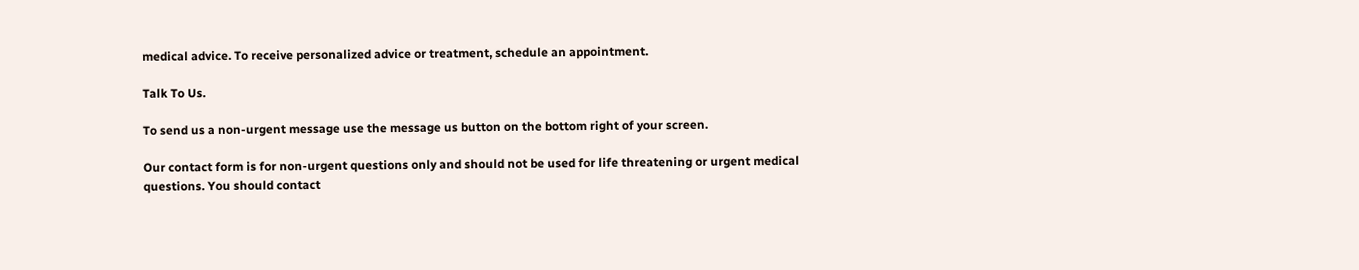medical advice. To receive personalized advice or treatment, schedule an appointment.

Talk To Us.

To send us a non-urgent message use the message us button on the bottom right of your screen.

Our contact form is for non-urgent questions only and should not be used for life threatening or urgent medical questions. You should contact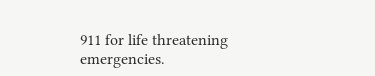911 for life threatening emergencies.